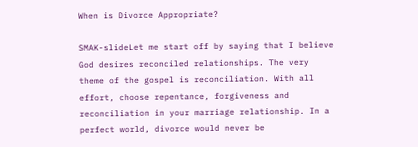When is Divorce Appropriate?

SMAK-slideLet me start off by saying that I believe God desires reconciled relationships. The very theme of the gospel is reconciliation. With all effort, choose repentance, forgiveness and reconciliation in your marriage relationship. In a perfect world, divorce would never be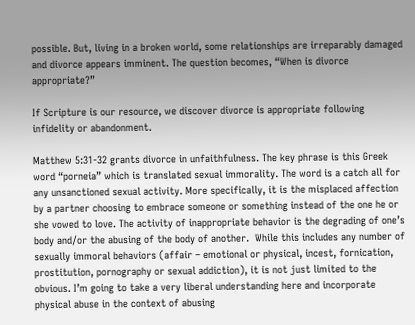possible. But, living in a broken world, some relationships are irreparably damaged and divorce appears imminent. The question becomes, “When is divorce appropriate?”

If Scripture is our resource, we discover divorce is appropriate following infidelity or abandonment.

Matthew 5:31-32 grants divorce in unfaithfulness. The key phrase is this Greek word “porneia” which is translated sexual immorality. The word is a catch all for any unsanctioned sexual activity. More specifically, it is the misplaced affection by a partner choosing to embrace someone or something instead of the one he or she vowed to love. The activity of inappropriate behavior is the degrading of one’s body and/or the abusing of the body of another.  While this includes any number of sexually immoral behaviors (affair – emotional or physical, incest, fornication, prostitution, pornography or sexual addiction), it is not just limited to the obvious. I’m going to take a very liberal understanding here and incorporate physical abuse in the context of abusing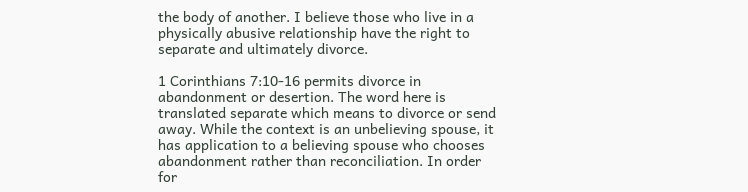the body of another. I believe those who live in a physically abusive relationship have the right to separate and ultimately divorce.

1 Corinthians 7:10-16 permits divorce in abandonment or desertion. The word here is translated separate which means to divorce or send away. While the context is an unbelieving spouse, it has application to a believing spouse who chooses abandonment rather than reconciliation. In order for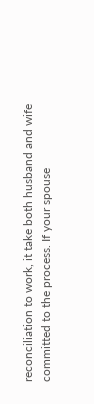reconciliation to work, it take both husband and wife committed to the process. If your spouse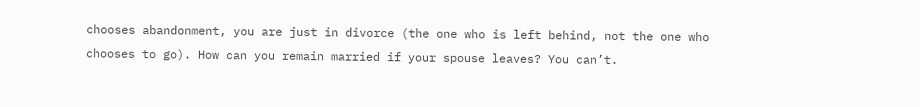chooses abandonment, you are just in divorce (the one who is left behind, not the one who chooses to go). How can you remain married if your spouse leaves? You can’t.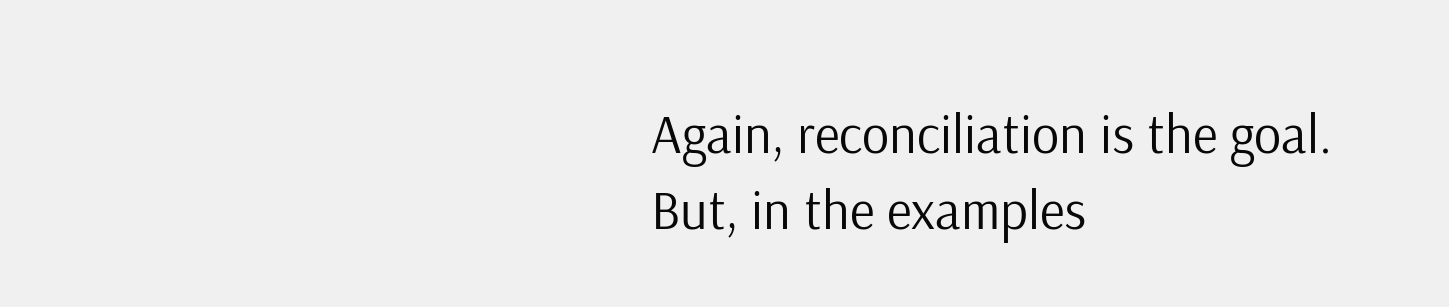Again, reconciliation is the goal. But, in the examples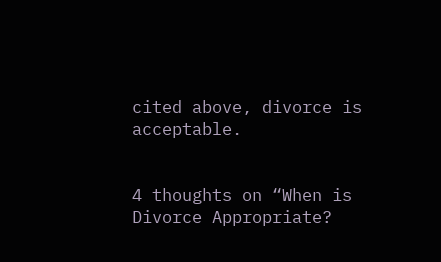cited above, divorce is acceptable.


4 thoughts on “When is Divorce Appropriate?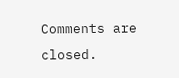Comments are closed.